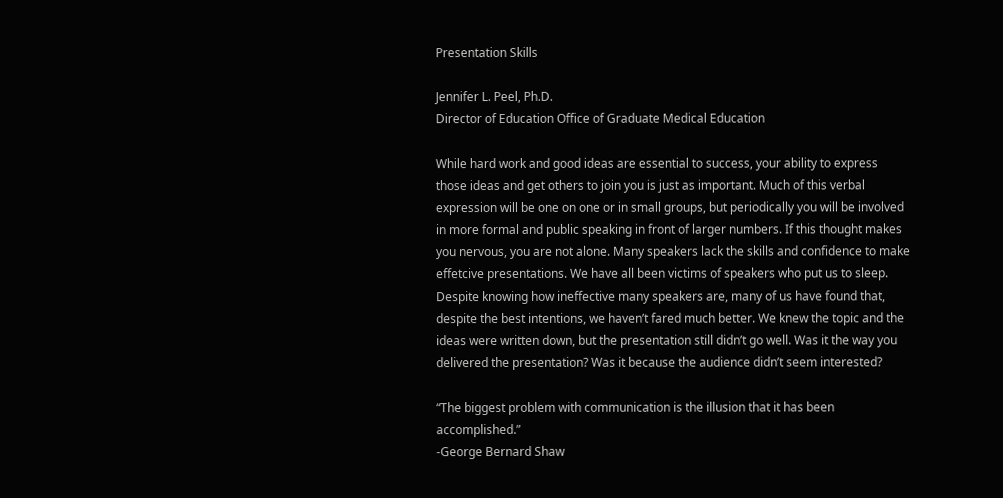Presentation Skills

Jennifer L. Peel, Ph.D.
Director of Education Office of Graduate Medical Education

While hard work and good ideas are essential to success, your ability to express those ideas and get others to join you is just as important. Much of this verbal expression will be one on one or in small groups, but periodically you will be involved in more formal and public speaking in front of larger numbers. If this thought makes you nervous, you are not alone. Many speakers lack the skills and confidence to make effetcive presentations. We have all been victims of speakers who put us to sleep. Despite knowing how ineffective many speakers are, many of us have found that, despite the best intentions, we haven’t fared much better. We knew the topic and the ideas were written down, but the presentation still didn’t go well. Was it the way you delivered the presentation? Was it because the audience didn’t seem interested?

“The biggest problem with communication is the illusion that it has been accomplished.”
-George Bernard Shaw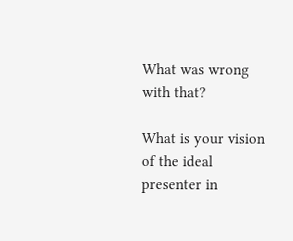What was wrong with that?

What is your vision of the ideal presenter in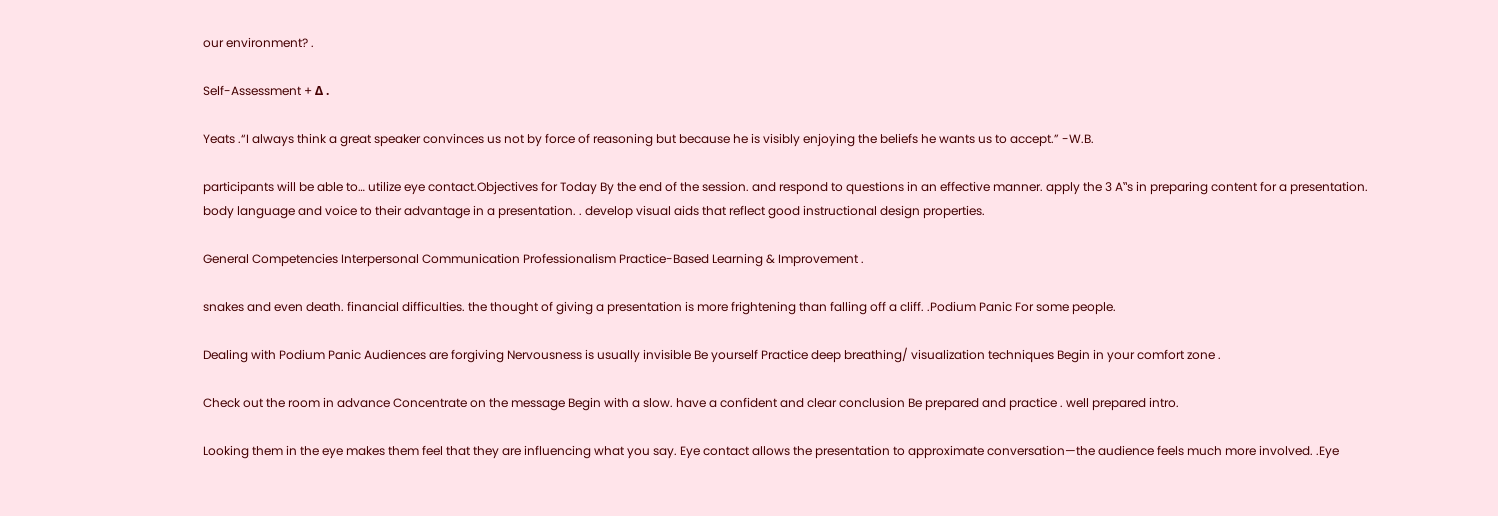our environment? .

Self-Assessment + Δ .

Yeats .“I always think a great speaker convinces us not by force of reasoning but because he is visibly enjoying the beliefs he wants us to accept.” -W.B.

participants will be able to… utilize eye contact.Objectives for Today By the end of the session. and respond to questions in an effective manner. apply the 3 A‟s in preparing content for a presentation. body language and voice to their advantage in a presentation. . develop visual aids that reflect good instructional design properties.

General Competencies Interpersonal Communication Professionalism Practice-Based Learning & Improvement .

snakes and even death. financial difficulties. the thought of giving a presentation is more frightening than falling off a cliff. .Podium Panic For some people.

Dealing with Podium Panic Audiences are forgiving Nervousness is usually invisible Be yourself Practice deep breathing/ visualization techniques Begin in your comfort zone .

Check out the room in advance Concentrate on the message Begin with a slow. have a confident and clear conclusion Be prepared and practice . well prepared intro.

Looking them in the eye makes them feel that they are influencing what you say. Eye contact allows the presentation to approximate conversation—the audience feels much more involved. .Eye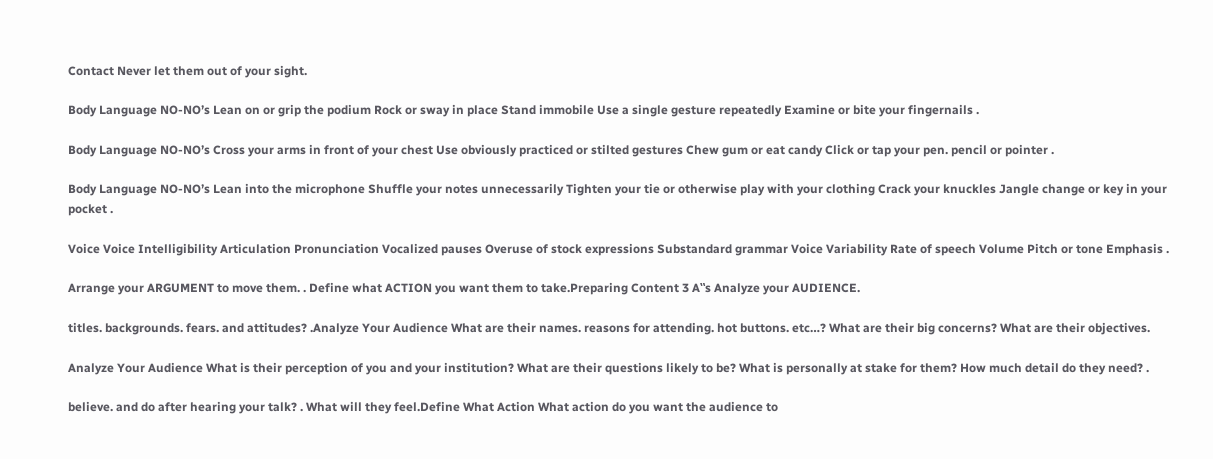Contact Never let them out of your sight.

Body Language NO-NO’s Lean on or grip the podium Rock or sway in place Stand immobile Use a single gesture repeatedly Examine or bite your fingernails .

Body Language NO-NO’s Cross your arms in front of your chest Use obviously practiced or stilted gestures Chew gum or eat candy Click or tap your pen. pencil or pointer .

Body Language NO-NO’s Lean into the microphone Shuffle your notes unnecessarily Tighten your tie or otherwise play with your clothing Crack your knuckles Jangle change or key in your pocket .

Voice Voice Intelligibility Articulation Pronunciation Vocalized pauses Overuse of stock expressions Substandard grammar Voice Variability Rate of speech Volume Pitch or tone Emphasis .

Arrange your ARGUMENT to move them. . Define what ACTION you want them to take.Preparing Content 3 A‟s Analyze your AUDIENCE.

titles. backgrounds. fears. and attitudes? .Analyze Your Audience What are their names. reasons for attending. hot buttons. etc…? What are their big concerns? What are their objectives.

Analyze Your Audience What is their perception of you and your institution? What are their questions likely to be? What is personally at stake for them? How much detail do they need? .

believe. and do after hearing your talk? . What will they feel.Define What Action What action do you want the audience to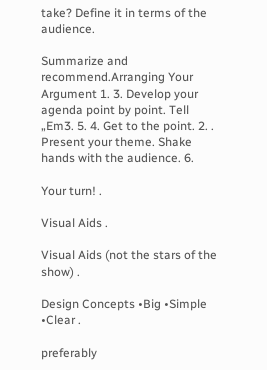take? Define it in terms of the audience.

Summarize and recommend.Arranging Your Argument 1. 3. Develop your agenda point by point. Tell „Em3. 5. 4. Get to the point. 2. . Present your theme. Shake hands with the audience. 6.

Your turn! .

Visual Aids .

Visual Aids (not the stars of the show) .

Design Concepts •Big •Simple •Clear .

preferably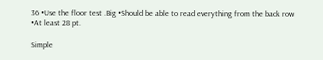36 •Use the floor test .Big •Should be able to read everything from the back row •At least 28 pt.

Simple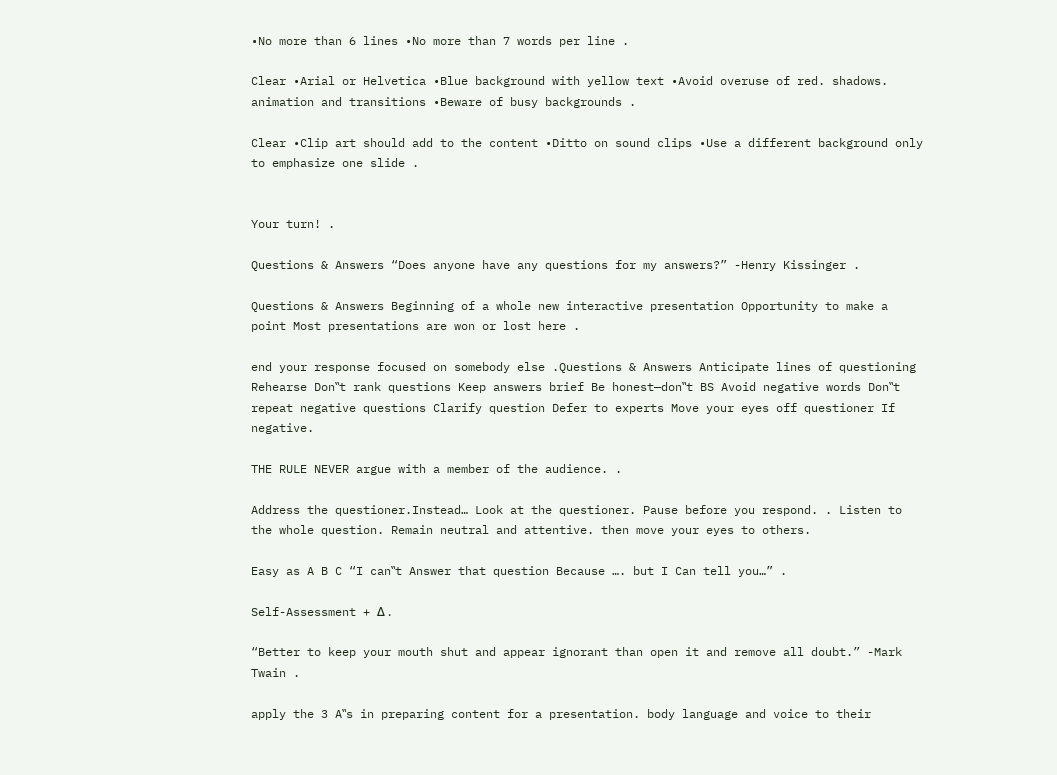•No more than 6 lines •No more than 7 words per line .

Clear •Arial or Helvetica •Blue background with yellow text •Avoid overuse of red. shadows. animation and transitions •Beware of busy backgrounds .

Clear •Clip art should add to the content •Ditto on sound clips •Use a different background only to emphasize one slide .


Your turn! .

Questions & Answers “Does anyone have any questions for my answers?” -Henry Kissinger .

Questions & Answers Beginning of a whole new interactive presentation Opportunity to make a point Most presentations are won or lost here .

end your response focused on somebody else .Questions & Answers Anticipate lines of questioning Rehearse Don‟t rank questions Keep answers brief Be honest—don‟t BS Avoid negative words Don‟t repeat negative questions Clarify question Defer to experts Move your eyes off questioner If negative.

THE RULE NEVER argue with a member of the audience. .

Address the questioner.Instead… Look at the questioner. Pause before you respond. . Listen to the whole question. Remain neutral and attentive. then move your eyes to others.

Easy as A B C “I can‟t Answer that question Because …. but I Can tell you…” .

Self-Assessment + Δ .

“Better to keep your mouth shut and appear ignorant than open it and remove all doubt.” -Mark Twain .

apply the 3 A‟s in preparing content for a presentation. body language and voice to their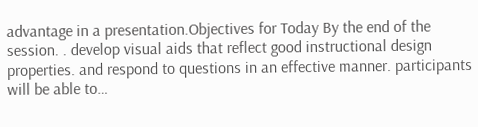advantage in a presentation.Objectives for Today By the end of the session. . develop visual aids that reflect good instructional design properties. and respond to questions in an effective manner. participants will be able to…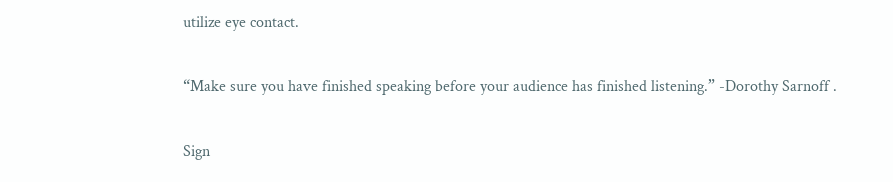utilize eye contact.

“Make sure you have finished speaking before your audience has finished listening.” -Dorothy Sarnoff .

Sign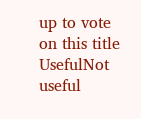up to vote on this title
UsefulNot useful